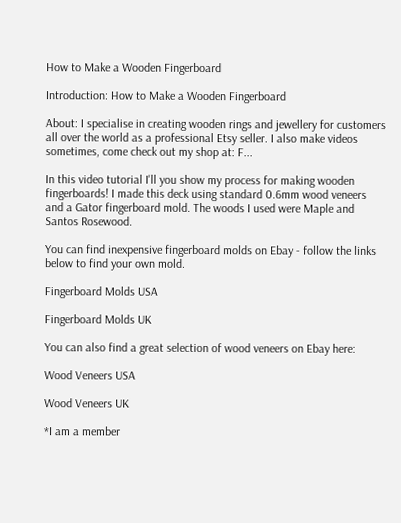How to Make a Wooden Fingerboard

Introduction: How to Make a Wooden Fingerboard

About: I specialise in creating wooden rings and jewellery for customers all over the world as a professional Etsy seller. I also make videos sometimes, come check out my shop at: F...

In this video tutorial I'll you show my process for making wooden fingerboards! I made this deck using standard 0.6mm wood veneers and a Gator fingerboard mold. The woods I used were Maple and Santos Rosewood.

You can find inexpensive fingerboard molds on Ebay - follow the links below to find your own mold.

Fingerboard Molds USA

Fingerboard Molds UK

You can also find a great selection of wood veneers on Ebay here:

Wood Veneers USA

Wood Veneers UK

*I am a member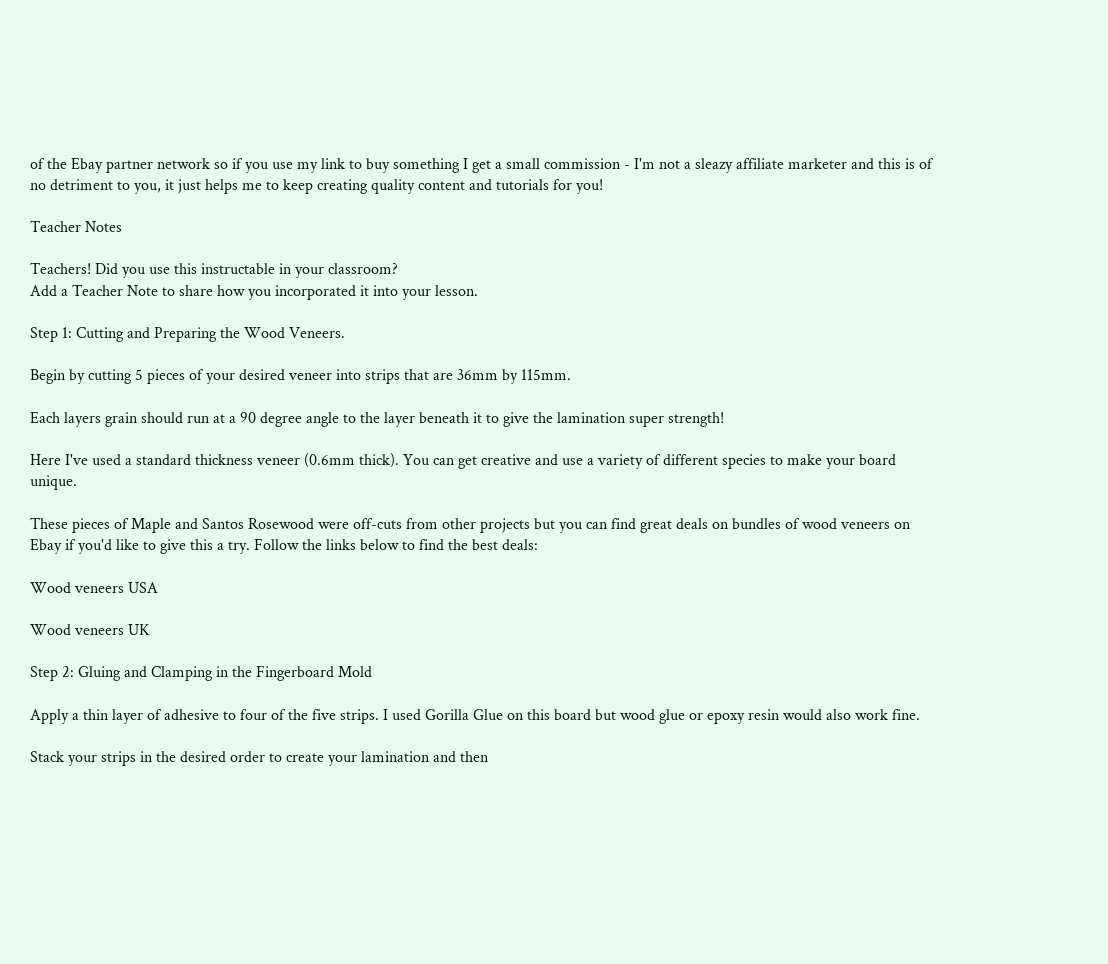of the Ebay partner network so if you use my link to buy something I get a small commission - I'm not a sleazy affiliate marketer and this is of no detriment to you, it just helps me to keep creating quality content and tutorials for you!

Teacher Notes

Teachers! Did you use this instructable in your classroom?
Add a Teacher Note to share how you incorporated it into your lesson.

Step 1: Cutting and Preparing the Wood Veneers.

Begin by cutting 5 pieces of your desired veneer into strips that are 36mm by 115mm.

Each layers grain should run at a 90 degree angle to the layer beneath it to give the lamination super strength!

Here I've used a standard thickness veneer (0.6mm thick). You can get creative and use a variety of different species to make your board unique.

These pieces of Maple and Santos Rosewood were off-cuts from other projects but you can find great deals on bundles of wood veneers on Ebay if you'd like to give this a try. Follow the links below to find the best deals:

Wood veneers USA

Wood veneers UK

Step 2: Gluing and Clamping in the Fingerboard Mold

Apply a thin layer of adhesive to four of the five strips. I used Gorilla Glue on this board but wood glue or epoxy resin would also work fine.

Stack your strips in the desired order to create your lamination and then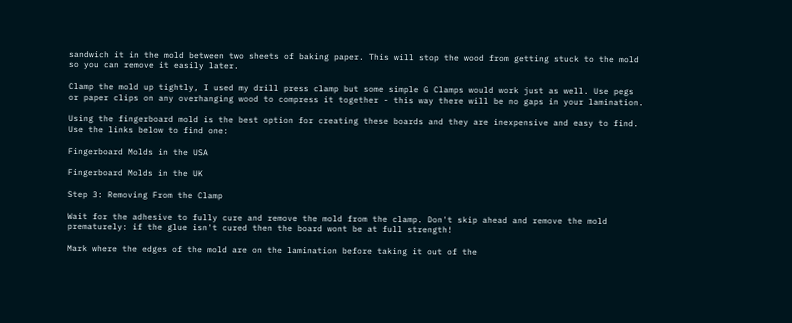sandwich it in the mold between two sheets of baking paper. This will stop the wood from getting stuck to the mold so you can remove it easily later.

Clamp the mold up tightly, I used my drill press clamp but some simple G Clamps would work just as well. Use pegs or paper clips on any overhanging wood to compress it together - this way there will be no gaps in your lamination.

Using the fingerboard mold is the best option for creating these boards and they are inexpensive and easy to find. Use the links below to find one:

Fingerboard Molds in the USA

Fingerboard Molds in the UK

Step 3: Removing From the Clamp

Wait for the adhesive to fully cure and remove the mold from the clamp. Don't skip ahead and remove the mold prematurely: if the glue isn't cured then the board wont be at full strength!

Mark where the edges of the mold are on the lamination before taking it out of the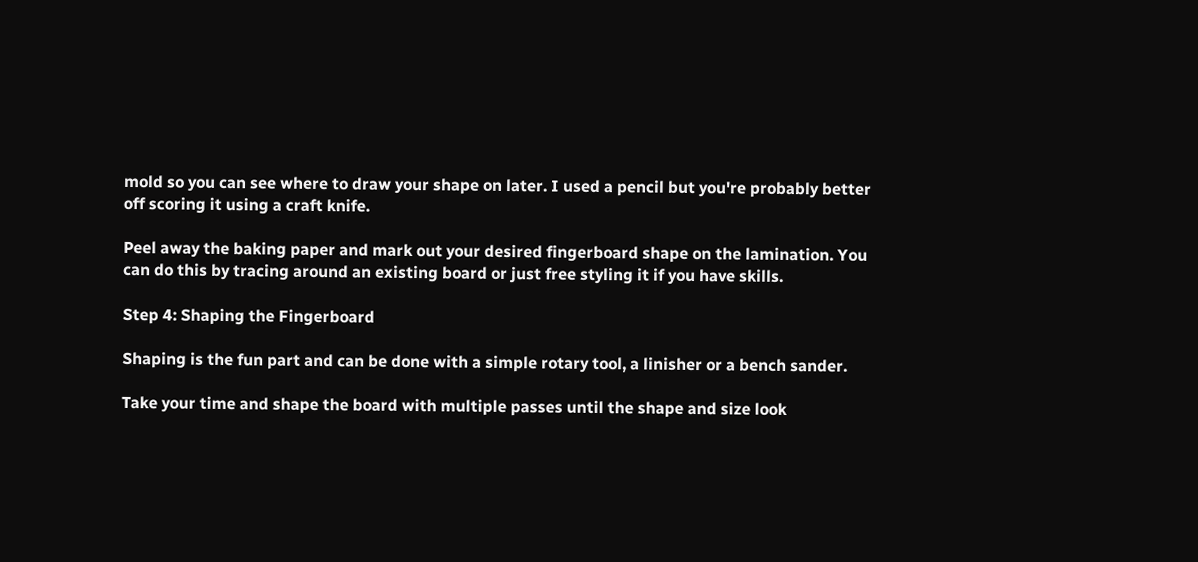mold so you can see where to draw your shape on later. I used a pencil but you're probably better off scoring it using a craft knife.

Peel away the baking paper and mark out your desired fingerboard shape on the lamination. You can do this by tracing around an existing board or just free styling it if you have skills.

Step 4: Shaping the Fingerboard

Shaping is the fun part and can be done with a simple rotary tool, a linisher or a bench sander.

Take your time and shape the board with multiple passes until the shape and size look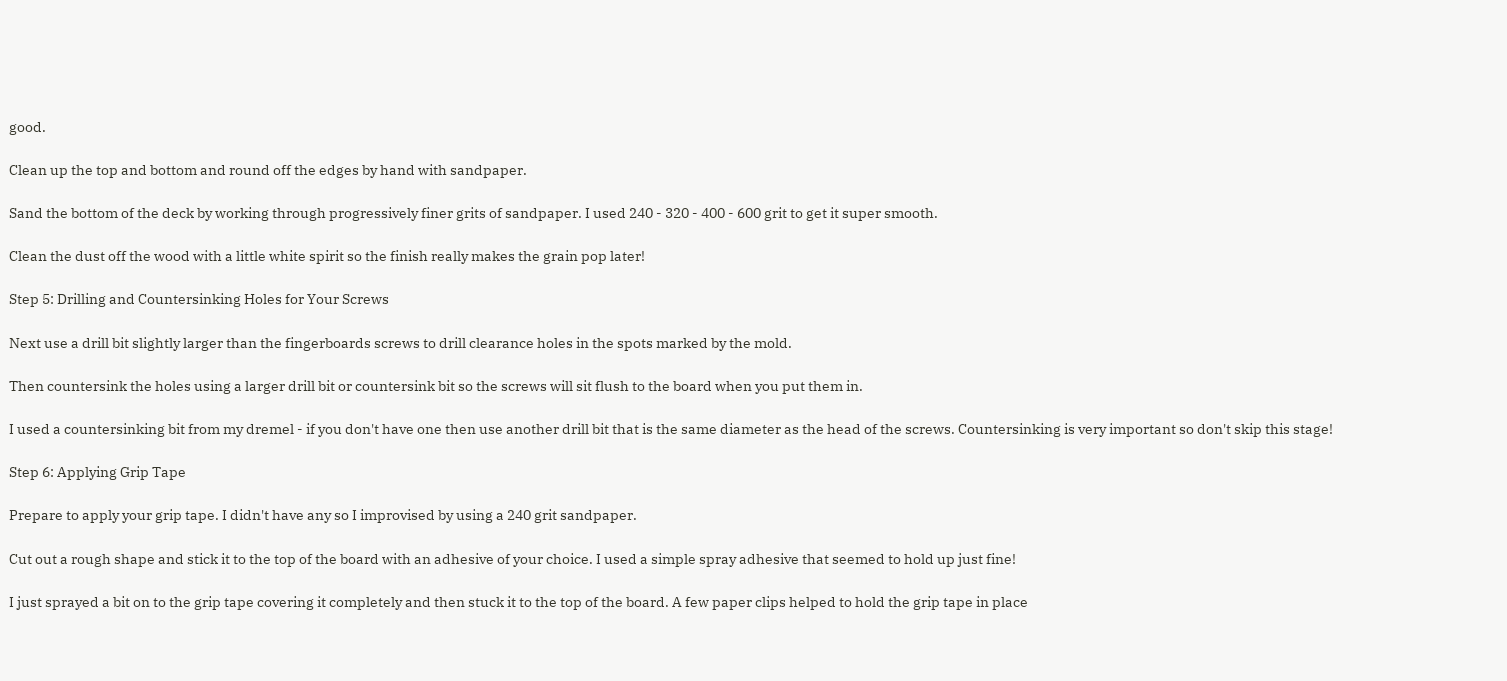good.

Clean up the top and bottom and round off the edges by hand with sandpaper.

Sand the bottom of the deck by working through progressively finer grits of sandpaper. I used 240 - 320 - 400 - 600 grit to get it super smooth.

Clean the dust off the wood with a little white spirit so the finish really makes the grain pop later!

Step 5: Drilling and Countersinking Holes for Your Screws

Next use a drill bit slightly larger than the fingerboards screws to drill clearance holes in the spots marked by the mold.

Then countersink the holes using a larger drill bit or countersink bit so the screws will sit flush to the board when you put them in.

I used a countersinking bit from my dremel - if you don't have one then use another drill bit that is the same diameter as the head of the screws. Countersinking is very important so don't skip this stage!

Step 6: Applying Grip Tape

Prepare to apply your grip tape. I didn't have any so I improvised by using a 240 grit sandpaper.

Cut out a rough shape and stick it to the top of the board with an adhesive of your choice. I used a simple spray adhesive that seemed to hold up just fine!

I just sprayed a bit on to the grip tape covering it completely and then stuck it to the top of the board. A few paper clips helped to hold the grip tape in place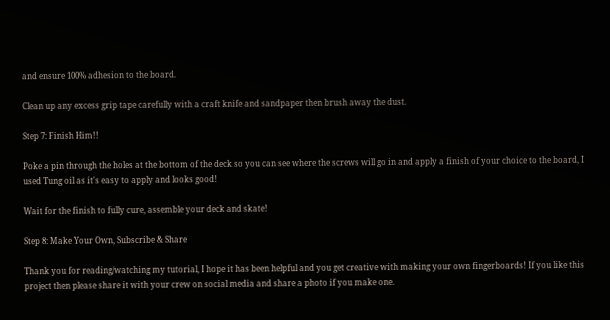and ensure 100% adhesion to the board.

Clean up any excess grip tape carefully with a craft knife and sandpaper then brush away the dust.

Step 7: Finish Him!!

Poke a pin through the holes at the bottom of the deck so you can see where the screws will go in and apply a finish of your choice to the board, I used Tung oil as it's easy to apply and looks good!

Wait for the finish to fully cure, assemble your deck and skate!

Step 8: Make Your Own, Subscribe & Share

Thank you for reading/watching my tutorial, I hope it has been helpful and you get creative with making your own fingerboards! If you like this project then please share it with your crew on social media and share a photo if you make one.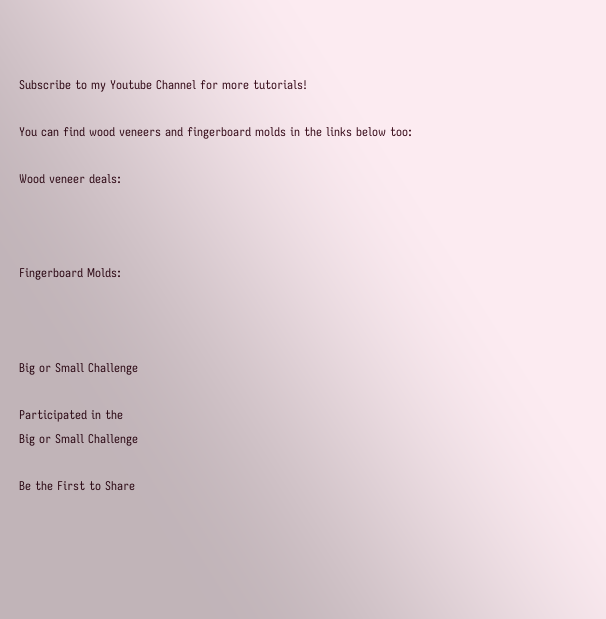Subscribe to my Youtube Channel for more tutorials!

You can find wood veneers and fingerboard molds in the links below too:

Wood veneer deals:



Fingerboard Molds:



Big or Small Challenge

Participated in the
Big or Small Challenge

Be the First to Share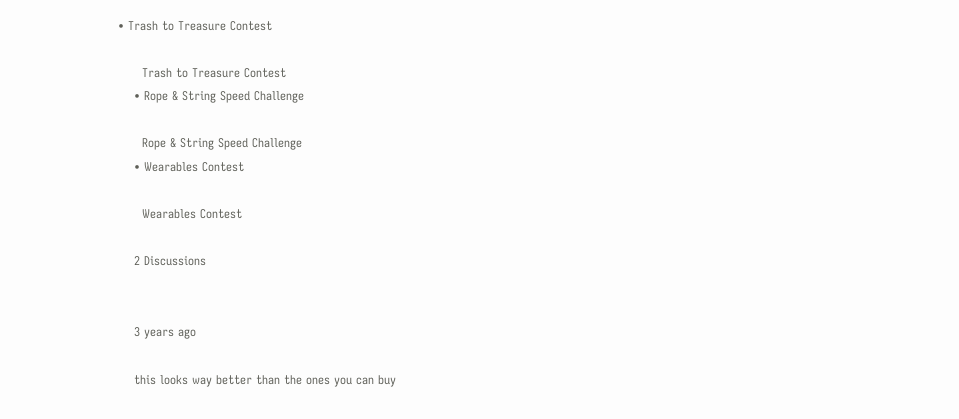• Trash to Treasure Contest

      Trash to Treasure Contest
    • Rope & String Speed Challenge

      Rope & String Speed Challenge
    • Wearables Contest

      Wearables Contest

    2 Discussions


    3 years ago

    this looks way better than the ones you can buy